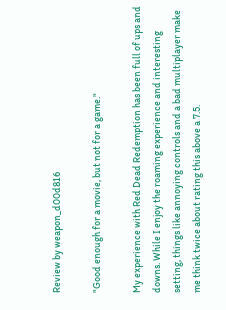Review by weapon_d00d816

"Good enough for a movie, but not for a game."

My experience with Red Dead Redemption has been full of ups and downs. While I enjoy the roaming experience and interesting setting, things like annoying controls and a bad multiplayer make me think twice about rating this above a 7.5.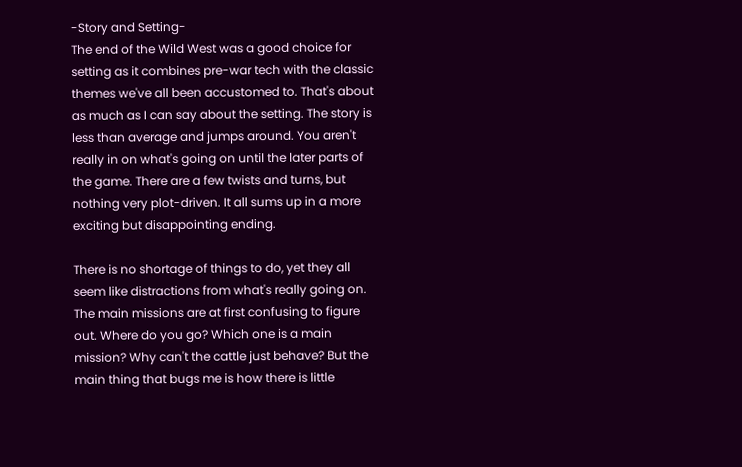-Story and Setting-
The end of the Wild West was a good choice for setting as it combines pre-war tech with the classic themes we've all been accustomed to. That's about as much as I can say about the setting. The story is less than average and jumps around. You aren't really in on what's going on until the later parts of the game. There are a few twists and turns, but nothing very plot-driven. It all sums up in a more exciting but disappointing ending.

There is no shortage of things to do, yet they all seem like distractions from what's really going on. The main missions are at first confusing to figure out. Where do you go? Which one is a main mission? Why can't the cattle just behave? But the main thing that bugs me is how there is little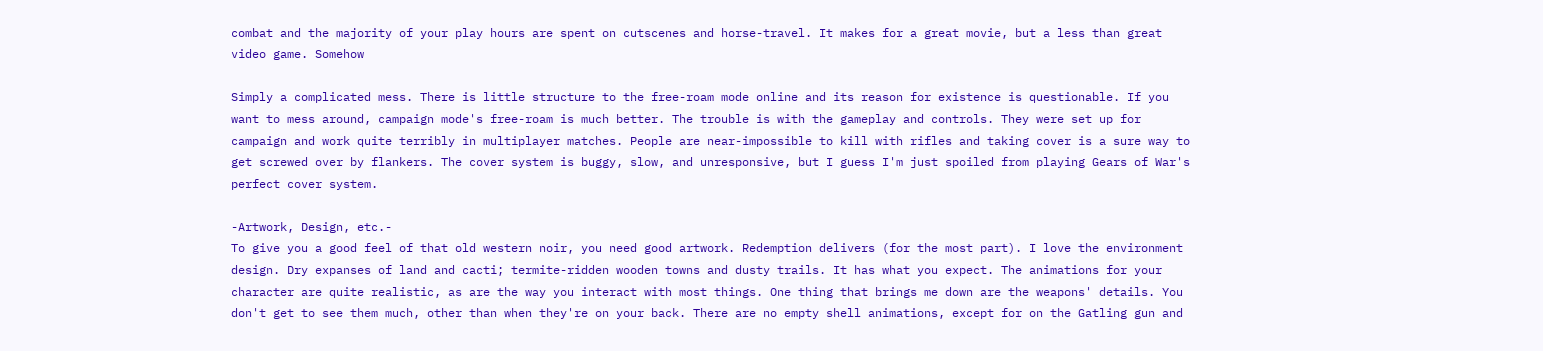combat and the majority of your play hours are spent on cutscenes and horse-travel. It makes for a great movie, but a less than great video game. Somehow

Simply a complicated mess. There is little structure to the free-roam mode online and its reason for existence is questionable. If you want to mess around, campaign mode's free-roam is much better. The trouble is with the gameplay and controls. They were set up for campaign and work quite terribly in multiplayer matches. People are near-impossible to kill with rifles and taking cover is a sure way to get screwed over by flankers. The cover system is buggy, slow, and unresponsive, but I guess I'm just spoiled from playing Gears of War's perfect cover system.

-Artwork, Design, etc.-
To give you a good feel of that old western noir, you need good artwork. Redemption delivers (for the most part). I love the environment design. Dry expanses of land and cacti; termite-ridden wooden towns and dusty trails. It has what you expect. The animations for your character are quite realistic, as are the way you interact with most things. One thing that brings me down are the weapons' details. You don't get to see them much, other than when they're on your back. There are no empty shell animations, except for on the Gatling gun and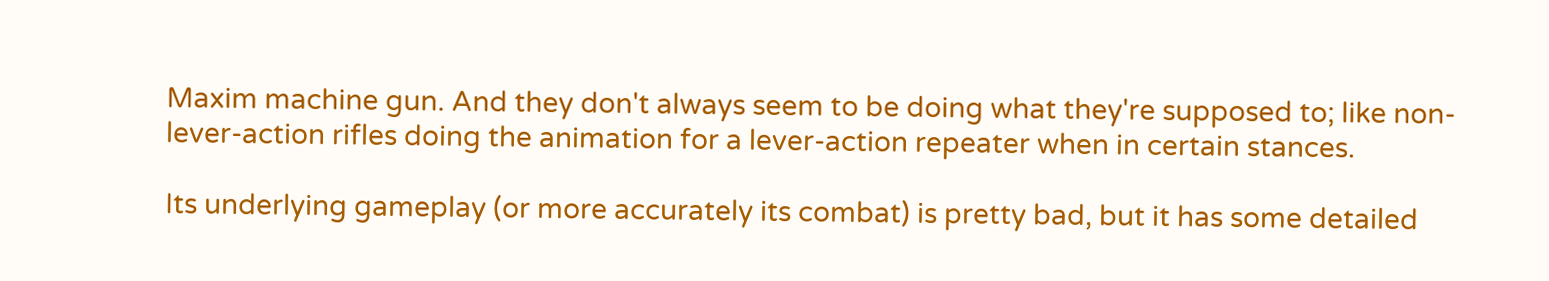Maxim machine gun. And they don't always seem to be doing what they're supposed to; like non-lever-action rifles doing the animation for a lever-action repeater when in certain stances.

Its underlying gameplay (or more accurately its combat) is pretty bad, but it has some detailed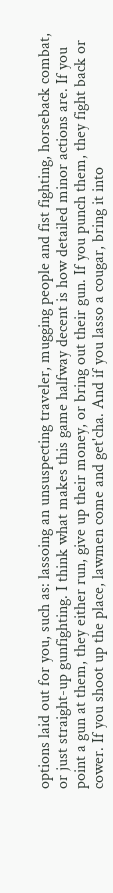options laid out for you, such as: lassoing an unsuspecting traveler, mugging people and fist fighting, horseback combat, or just straight-up gunfighting. I think what makes this game halfway decent is how detailed minor actions are. If you point a gun at them, they either run, give up their money, or bring out their gun. If you punch them, they fight back or cower. If you shoot up the place, lawmen come and get'cha. And if you lasso a cougar, bring it into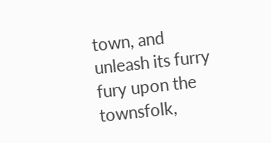town, and unleash its furry fury upon the townsfolk,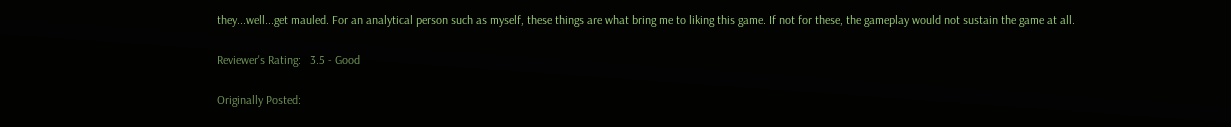they...well...get mauled. For an analytical person such as myself, these things are what bring me to liking this game. If not for these, the gameplay would not sustain the game at all.

Reviewer's Rating:   3.5 - Good

Originally Posted: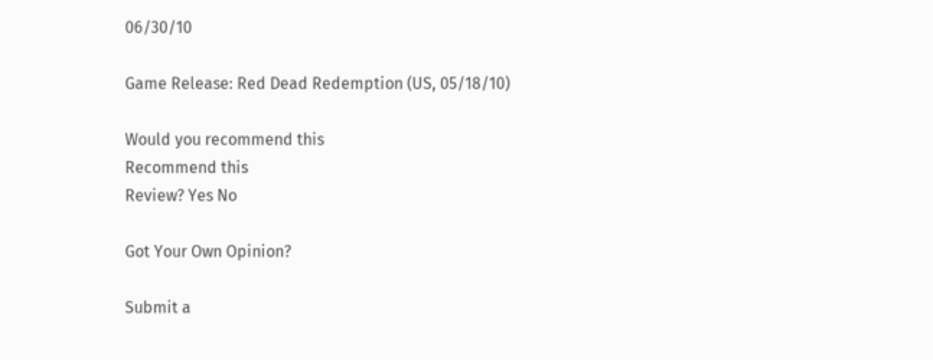06/30/10

Game Release: Red Dead Redemption (US, 05/18/10)

Would you recommend this
Recommend this
Review? Yes No

Got Your Own Opinion?

Submit a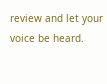review and let your voice be heard.